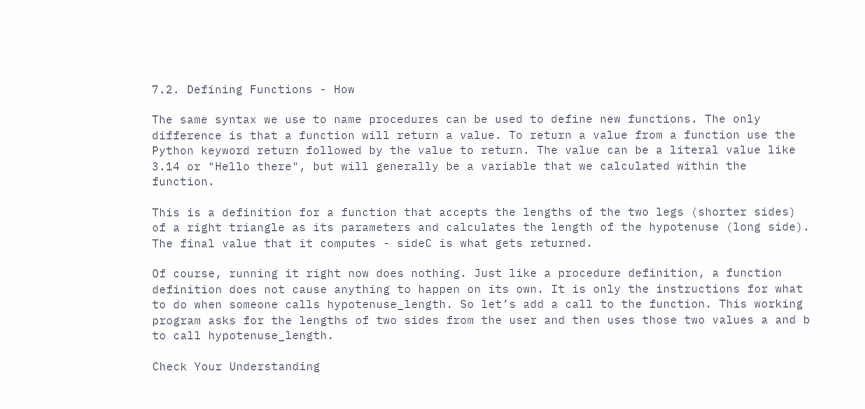7.2. Defining Functions - How

The same syntax we use to name procedures can be used to define new functions. The only difference is that a function will return a value. To return a value from a function use the Python keyword return followed by the value to return. The value can be a literal value like 3.14 or "Hello there", but will generally be a variable that we calculated within the function.

This is a definition for a function that accepts the lengths of the two legs (shorter sides) of a right triangle as its parameters and calculates the length of the hypotenuse (long side). The final value that it computes - sideC is what gets returned.

Of course, running it right now does nothing. Just like a procedure definition, a function definition does not cause anything to happen on its own. It is only the instructions for what to do when someone calls hypotenuse_length. So let’s add a call to the function. This working program asks for the lengths of two sides from the user and then uses those two values a and b to call hypotenuse_length.

Check Your Understanding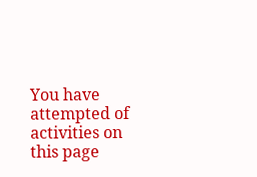You have attempted of activities on this page